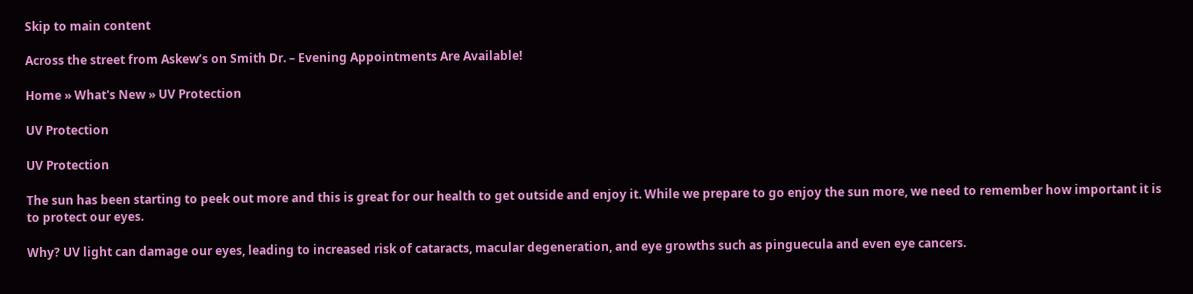Skip to main content

Across the street from Askew’s on Smith Dr. – Evening Appointments Are Available!

Home » What's New » UV Protection

UV Protection

UV Protection

The sun has been starting to peek out more and this is great for our health to get outside and enjoy it. While we prepare to go enjoy the sun more, we need to remember how important it is to protect our eyes.

Why? UV light can damage our eyes, leading to increased risk of cataracts, macular degeneration, and eye growths such as pinguecula and even eye cancers.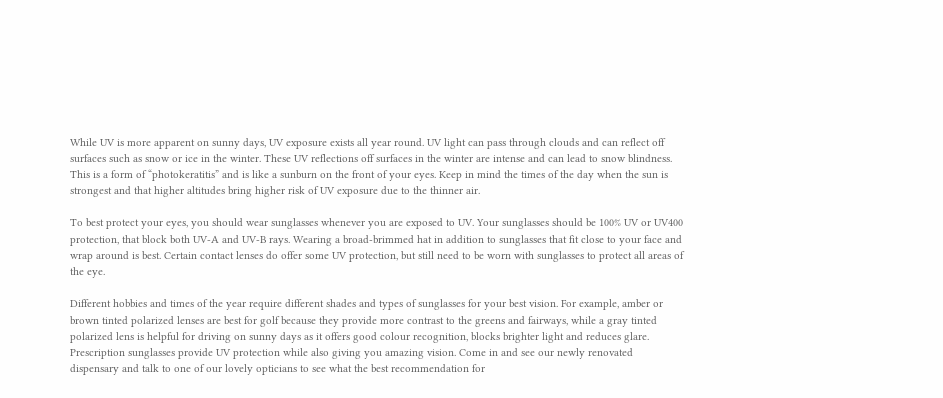While UV is more apparent on sunny days, UV exposure exists all year round. UV light can pass through clouds and can reflect off surfaces such as snow or ice in the winter. These UV reflections off surfaces in the winter are intense and can lead to snow blindness. This is a form of “photokeratitis” and is like a sunburn on the front of your eyes. Keep in mind the times of the day when the sun is strongest and that higher altitudes bring higher risk of UV exposure due to the thinner air.

To best protect your eyes, you should wear sunglasses whenever you are exposed to UV. Your sunglasses should be 100% UV or UV400 protection, that block both UV-A and UV-B rays. Wearing a broad-brimmed hat in addition to sunglasses that fit close to your face and wrap around is best. Certain contact lenses do offer some UV protection, but still need to be worn with sunglasses to protect all areas of the eye.

Different hobbies and times of the year require different shades and types of sunglasses for your best vision. For example, amber or brown tinted polarized lenses are best for golf because they provide more contrast to the greens and fairways, while a gray tinted polarized lens is helpful for driving on sunny days as it offers good colour recognition, blocks brighter light and reduces glare. Prescription sunglasses provide UV protection while also giving you amazing vision. Come in and see our newly renovated dispensary and talk to one of our lovely opticians to see what the best recommendation for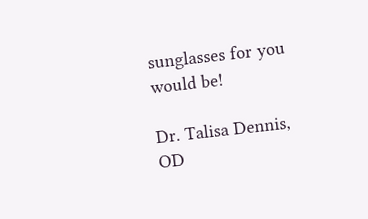sunglasses for you would be!

Dr. Talisa Dennis, OD